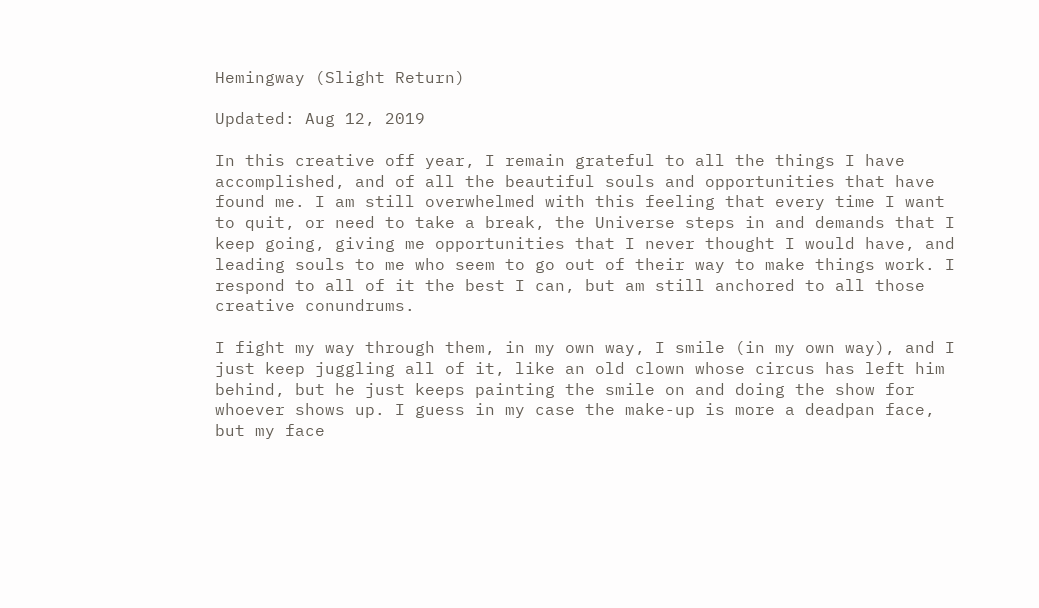Hemingway (Slight Return)

Updated: Aug 12, 2019

In this creative off year, I remain grateful to all the things I have accomplished, and of all the beautiful souls and opportunities that have found me. I am still overwhelmed with this feeling that every time I want to quit, or need to take a break, the Universe steps in and demands that I keep going, giving me opportunities that I never thought I would have, and leading souls to me who seem to go out of their way to make things work. I respond to all of it the best I can, but am still anchored to all those creative conundrums.

I fight my way through them, in my own way, I smile (in my own way), and I just keep juggling all of it, like an old clown whose circus has left him behind, but he just keeps painting the smile on and doing the show for whoever shows up. I guess in my case the make-up is more a deadpan face, but my face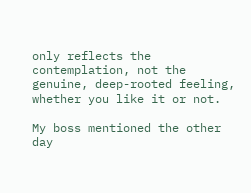only reflects the contemplation, not the genuine, deep-rooted feeling, whether you like it or not.

My boss mentioned the other day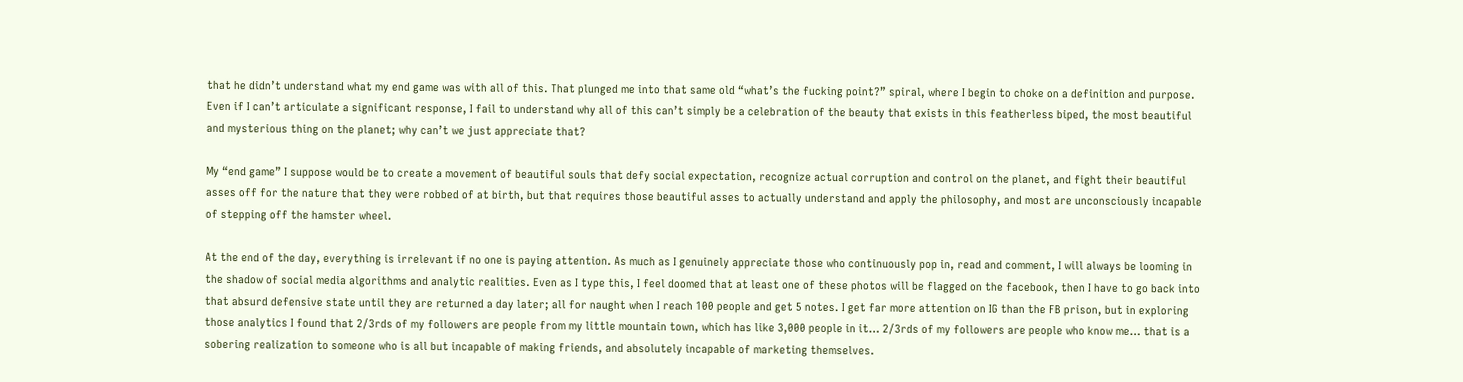that he didn’t understand what my end game was with all of this. That plunged me into that same old “what’s the fucking point?” spiral, where I begin to choke on a definition and purpose. Even if I can’t articulate a significant response, I fail to understand why all of this can’t simply be a celebration of the beauty that exists in this featherless biped, the most beautiful and mysterious thing on the planet; why can’t we just appreciate that?

My “end game” I suppose would be to create a movement of beautiful souls that defy social expectation, recognize actual corruption and control on the planet, and fight their beautiful asses off for the nature that they were robbed of at birth, but that requires those beautiful asses to actually understand and apply the philosophy, and most are unconsciously incapable of stepping off the hamster wheel.

At the end of the day, everything is irrelevant if no one is paying attention. As much as I genuinely appreciate those who continuously pop in, read and comment, I will always be looming in the shadow of social media algorithms and analytic realities. Even as I type this, I feel doomed that at least one of these photos will be flagged on the facebook, then I have to go back into that absurd defensive state until they are returned a day later; all for naught when I reach 100 people and get 5 notes. I get far more attention on IG than the FB prison, but in exploring those analytics I found that 2/3rds of my followers are people from my little mountain town, which has like 3,000 people in it… 2/3rds of my followers are people who know me… that is a sobering realization to someone who is all but incapable of making friends, and absolutely incapable of marketing themselves.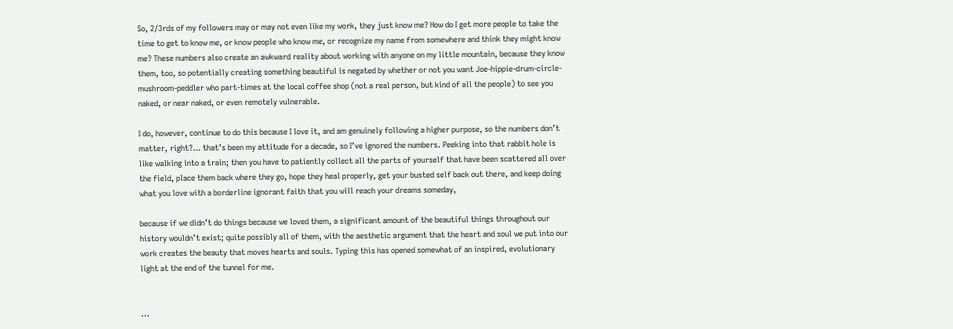So, 2/3rds of my followers may or may not even like my work, they just know me? How do I get more people to take the time to get to know me, or know people who know me, or recognize my name from somewhere and think they might know me? These numbers also create an awkward reality about working with anyone on my little mountain, because they know them, too, so potentially creating something beautiful is negated by whether or not you want Joe-hippie-drum-circle-mushroom-peddler who part-times at the local coffee shop (not a real person, but kind of all the people) to see you naked, or near naked, or even remotely vulnerable.

I do, however, continue to do this because I love it, and am genuinely following a higher purpose, so the numbers don’t matter, right?… that’s been my attitude for a decade, so I’ve ignored the numbers. Peeking into that rabbit hole is like walking into a train; then you have to patiently collect all the parts of yourself that have been scattered all over the field, place them back where they go, hope they heal properly, get your busted self back out there, and keep doing what you love with a borderline ignorant faith that you will reach your dreams someday,

because if we didn’t do things because we loved them, a significant amount of the beautiful things throughout our history wouldn’t exist; quite possibly all of them, with the aesthetic argument that the heart and soul we put into our work creates the beauty that moves hearts and souls. Typing this has opened somewhat of an inspired, evolutionary light at the end of the tunnel for me.


...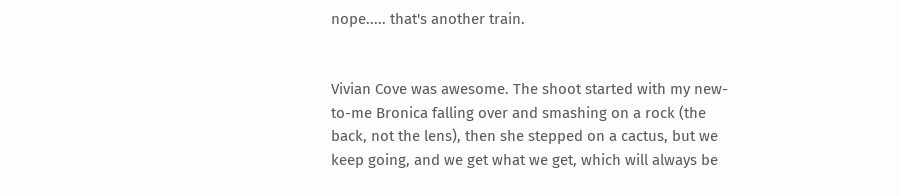nope..... that's another train.


Vivian Cove was awesome. The shoot started with my new-to-me Bronica falling over and smashing on a rock (the back, not the lens), then she stepped on a cactus, but we keep going, and we get what we get, which will always be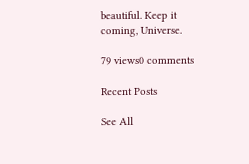beautiful. Keep it coming, Universe.

79 views0 comments

Recent Posts

See All